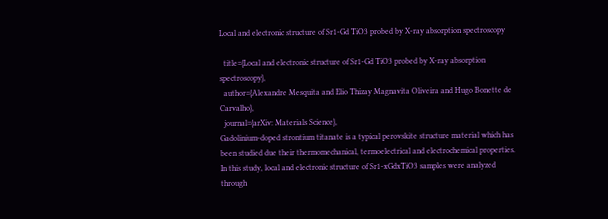Local and electronic structure of Sr1-Gd TiO3 probed by X-ray absorption spectroscopy

  title={Local and electronic structure of Sr1-Gd TiO3 probed by X-ray absorption spectroscopy},
  author={Alexandre Mesquita and Elio Thizay Magnavita Oliveira and Hugo Bonette de Carvalho},
  journal={arXiv: Materials Science},
Gadolinium-doped strontium titanate is a typical perovskite structure material which has been studied due their thermomechanical, termoelectrical and electrochemical properties. In this study, local and electronic structure of Sr1-xGdxTiO3 samples were analyzed through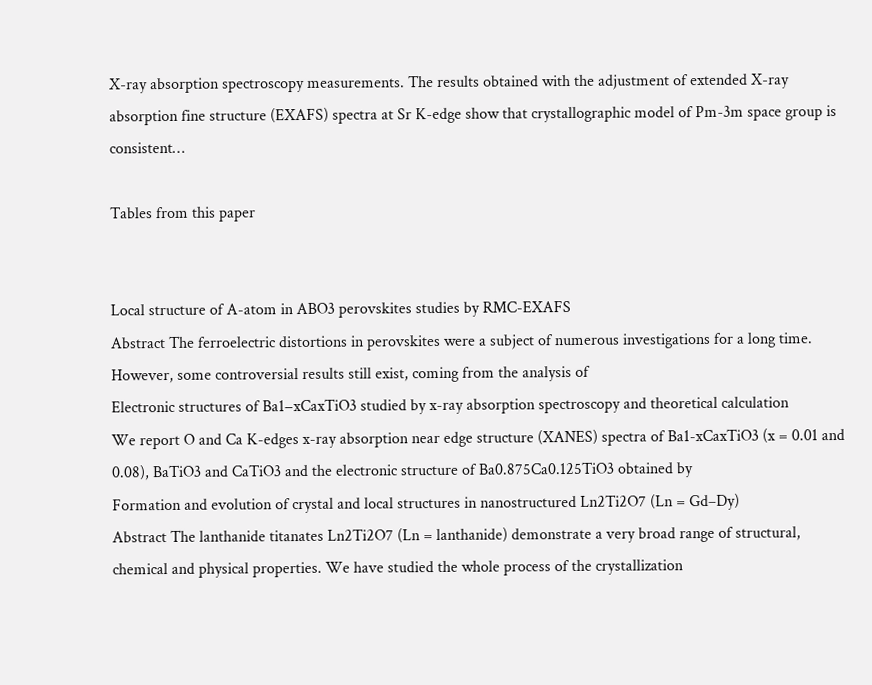X-ray absorption spectroscopy measurements. The results obtained with the adjustment of extended X-ray absorption fine structure (EXAFS) spectra at Sr K-edge show that crystallographic model of Pm-3m space group is consistent…

Tables from this paper


Local structure of A-atom in ABO3 perovskites studies by RMC-EXAFS
Abstract The ferroelectric distortions in perovskites were a subject of numerous investigations for a long time. However, some controversial results still exist, coming from the analysis of
Electronic structures of Ba1−xCaxTiO3 studied by x-ray absorption spectroscopy and theoretical calculation
We report O and Ca K-edges x-ray absorption near edge structure (XANES) spectra of Ba1-xCaxTiO3 (x = 0.01 and 0.08), BaTiO3 and CaTiO3 and the electronic structure of Ba0.875Ca0.125TiO3 obtained by
Formation and evolution of crystal and local structures in nanostructured Ln2Ti2O7 (Ln = Gd–Dy)
Abstract The lanthanide titanates Ln2Ti2O7 (Ln = lanthanide) demonstrate a very broad range of structural, chemical and physical properties. We have studied the whole process of the crystallization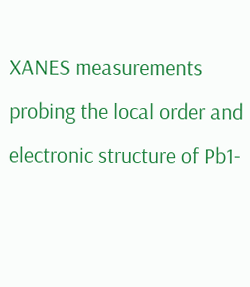XANES measurements probing the local order and electronic structure of Pb1-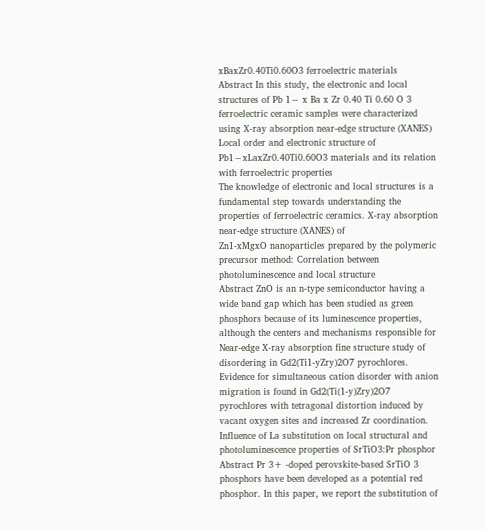xBaxZr0.40Ti0.60O3 ferroelectric materials
Abstract In this study, the electronic and local structures of Pb 1− x Ba x Zr 0.40 Ti 0.60 O 3 ferroelectric ceramic samples were characterized using X-ray absorption near-edge structure (XANES)
Local order and electronic structure of Pb1−xLaxZr0.40Ti0.60O3 materials and its relation with ferroelectric properties
The knowledge of electronic and local structures is a fundamental step towards understanding the properties of ferroelectric ceramics. X-ray absorption near-edge structure (XANES) of
Zn1-xMgxO nanoparticles prepared by the polymeric precursor method: Correlation between photoluminescence and local structure
Abstract ZnO is an n-type semiconductor having a wide band gap which has been studied as green phosphors because of its luminescence properties, although the centers and mechanisms responsible for
Near-edge X-ray absorption fine structure study of disordering in Gd2(Ti1-yZry)2O7 pyrochlores.
Evidence for simultaneous cation disorder with anion migration is found in Gd2(Ti(1-y)Zry)2O7 pyrochlores with tetragonal distortion induced by vacant oxygen sites and increased Zr coordination.
Influence of La substitution on local structural and photoluminescence properties of SrTiO3:Pr phosphor
Abstract Pr 3+ -doped perovskite-based SrTiO 3 phosphors have been developed as a potential red phosphor. In this paper, we report the substitution of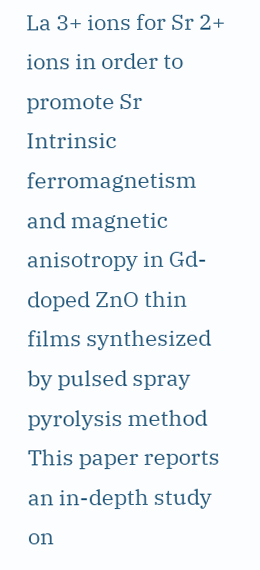La 3+ ions for Sr 2+ ions in order to promote Sr
Intrinsic ferromagnetism and magnetic anisotropy in Gd-doped ZnO thin films synthesized by pulsed spray pyrolysis method
This paper reports an in-depth study on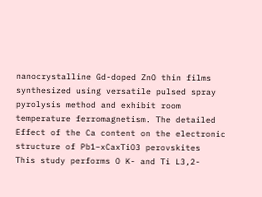nanocrystalline Gd-doped ZnO thin films synthesized using versatile pulsed spray pyrolysis method and exhibit room temperature ferromagnetism. The detailed
Effect of the Ca content on the electronic structure of Pb1−xCaxTiO3 perovskites
This study performs O K- and Ti L3,2-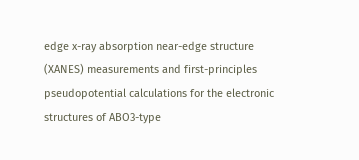edge x-ray absorption near-edge structure (XANES) measurements and first-principles pseudopotential calculations for the electronic structures of ABO3-type